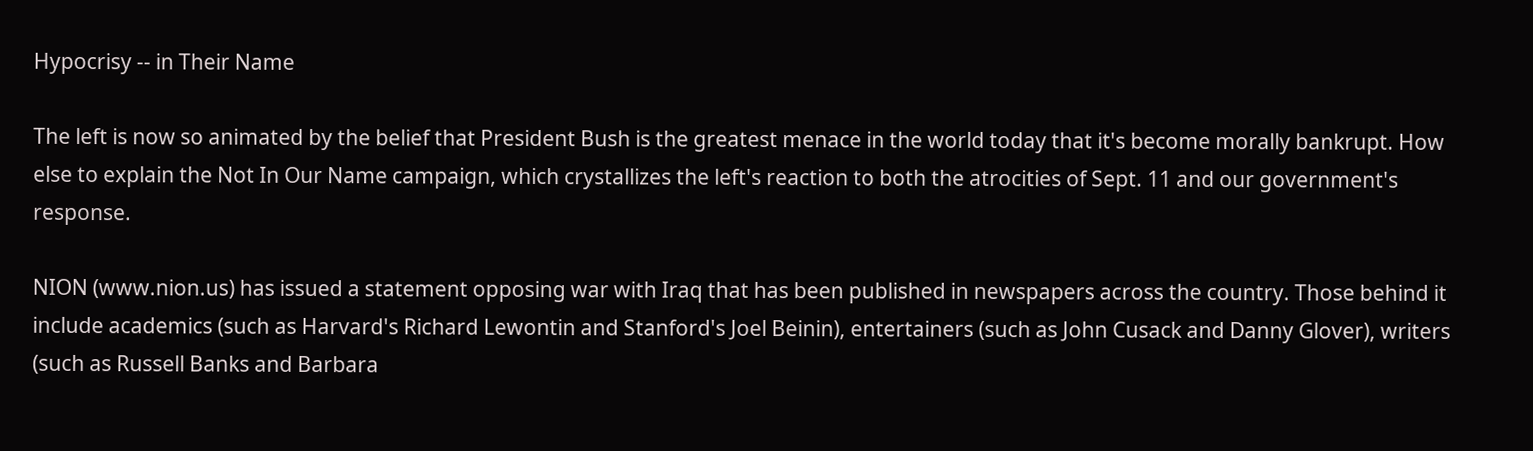Hypocrisy -- in Their Name

The left is now so animated by the belief that President Bush is the greatest menace in the world today that it's become morally bankrupt. How else to explain the Not In Our Name campaign, which crystallizes the left's reaction to both the atrocities of Sept. 11 and our government's response.

NION (www.nion.us) has issued a statement opposing war with Iraq that has been published in newspapers across the country. Those behind it include academics (such as Harvard's Richard Lewontin and Stanford's Joel Beinin), entertainers (such as John Cusack and Danny Glover), writers (such as Russell Banks and Barbara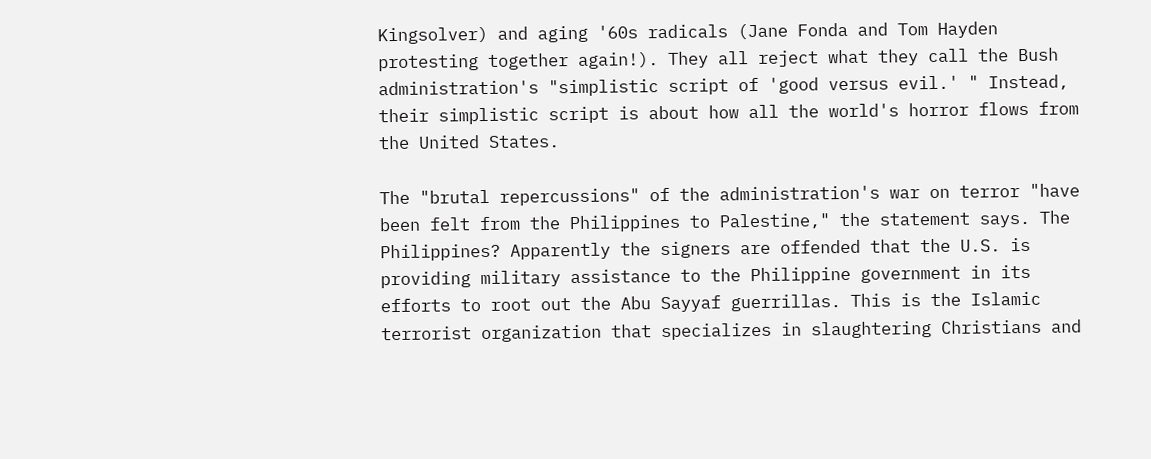Kingsolver) and aging '60s radicals (Jane Fonda and Tom Hayden protesting together again!). They all reject what they call the Bush administration's "simplistic script of 'good versus evil.' " Instead, their simplistic script is about how all the world's horror flows from the United States.

The "brutal repercussions" of the administration's war on terror "have been felt from the Philippines to Palestine," the statement says. The Philippines? Apparently the signers are offended that the U.S. is providing military assistance to the Philippine government in its efforts to root out the Abu Sayyaf guerrillas. This is the Islamic terrorist organization that specializes in slaughtering Christians and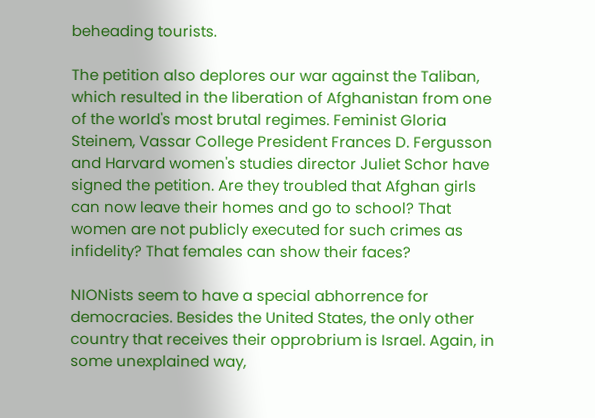beheading tourists.

The petition also deplores our war against the Taliban, which resulted in the liberation of Afghanistan from one of the world's most brutal regimes. Feminist Gloria Steinem, Vassar College President Frances D. Fergusson and Harvard women's studies director Juliet Schor have signed the petition. Are they troubled that Afghan girls can now leave their homes and go to school? That women are not publicly executed for such crimes as infidelity? That females can show their faces?

NIONists seem to have a special abhorrence for democracies. Besides the United States, the only other country that receives their opprobrium is Israel. Again, in some unexplained way,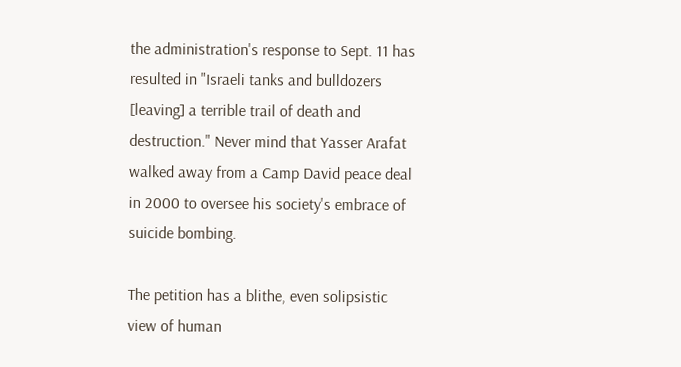the administration's response to Sept. 11 has resulted in "Israeli tanks and bulldozers [leaving] a terrible trail of death and destruction." Never mind that Yasser Arafat walked away from a Camp David peace deal in 2000 to oversee his society's embrace of suicide bombing.

The petition has a blithe, even solipsistic view of human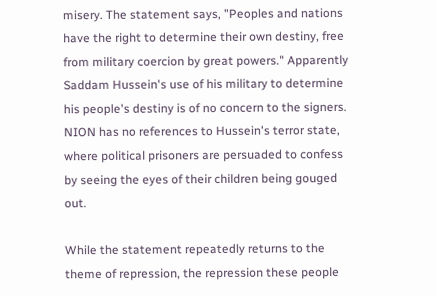misery. The statement says, "Peoples and nations have the right to determine their own destiny, free from military coercion by great powers." Apparently Saddam Hussein's use of his military to determine his people's destiny is of no concern to the signers. NION has no references to Hussein's terror state, where political prisoners are persuaded to confess by seeing the eyes of their children being gouged out.

While the statement repeatedly returns to the theme of repression, the repression these people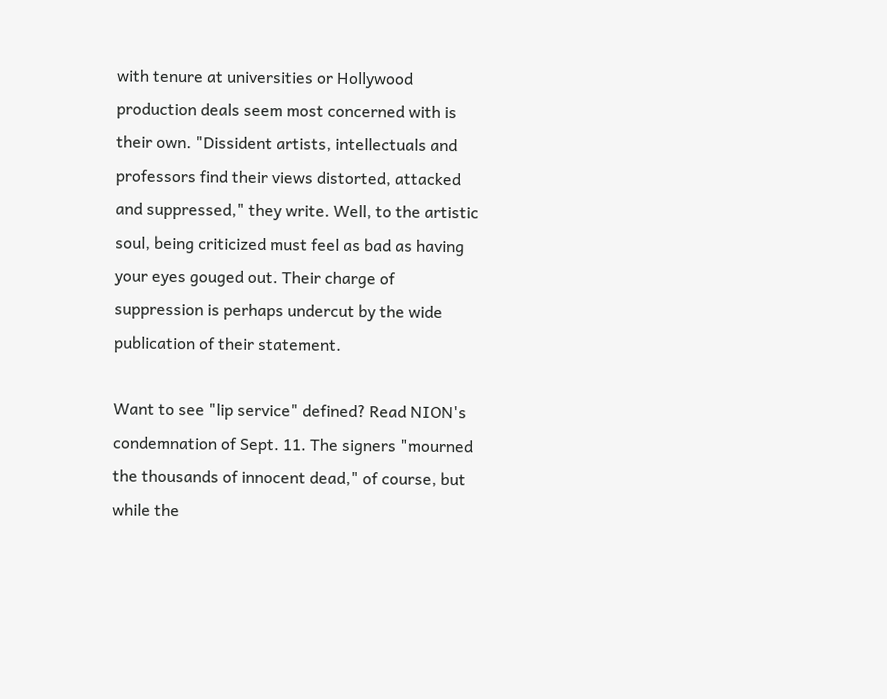with tenure at universities or Hollywood production deals seem most concerned with is their own. "Dissident artists, intellectuals and professors find their views distorted, attacked and suppressed," they write. Well, to the artistic soul, being criticized must feel as bad as having your eyes gouged out. Their charge of suppression is perhaps undercut by the wide publication of their statement.

Want to see "lip service" defined? Read NION's condemnation of Sept. 11. The signers "mourned the thousands of innocent dead," of course, but while the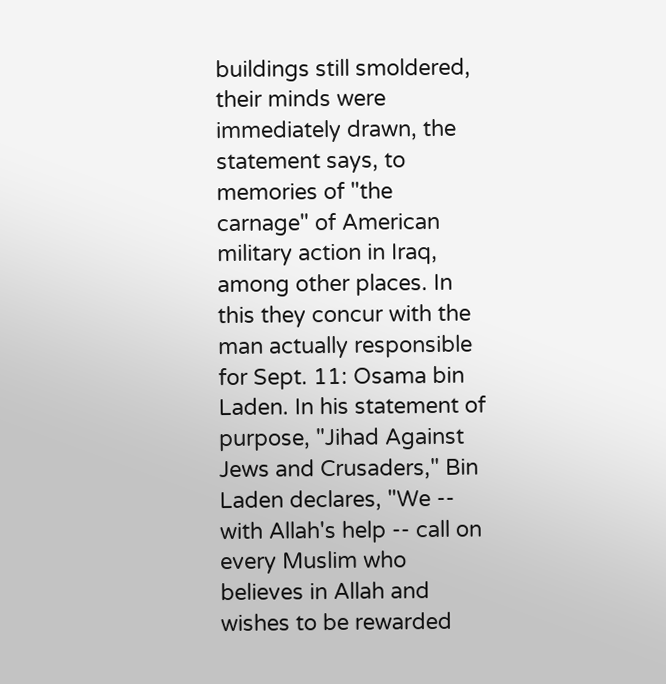buildings still smoldered, their minds were immediately drawn, the statement says, to memories of "the carnage" of American military action in Iraq, among other places. In this they concur with the man actually responsible for Sept. 11: Osama bin Laden. In his statement of purpose, "Jihad Against Jews and Crusaders," Bin Laden declares, "We -- with Allah's help -- call on every Muslim who believes in Allah and wishes to be rewarded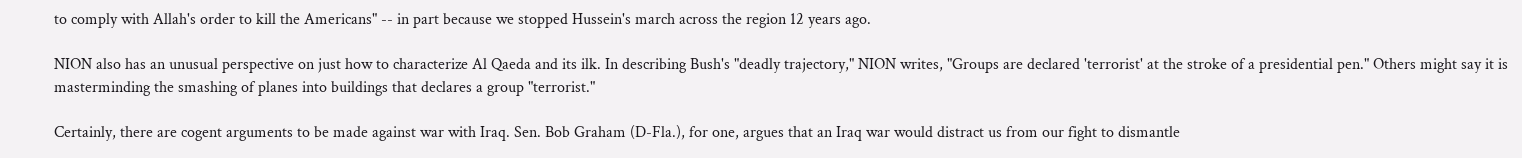to comply with Allah's order to kill the Americans" -- in part because we stopped Hussein's march across the region 12 years ago.

NION also has an unusual perspective on just how to characterize Al Qaeda and its ilk. In describing Bush's "deadly trajectory," NION writes, "Groups are declared 'terrorist' at the stroke of a presidential pen." Others might say it is masterminding the smashing of planes into buildings that declares a group "terrorist."

Certainly, there are cogent arguments to be made against war with Iraq. Sen. Bob Graham (D-Fla.), for one, argues that an Iraq war would distract us from our fight to dismantle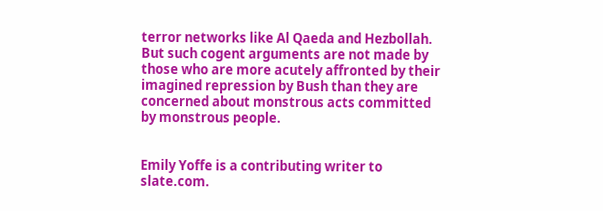terror networks like Al Qaeda and Hezbollah. But such cogent arguments are not made by those who are more acutely affronted by their imagined repression by Bush than they are concerned about monstrous acts committed by monstrous people.


Emily Yoffe is a contributing writer to slate.com.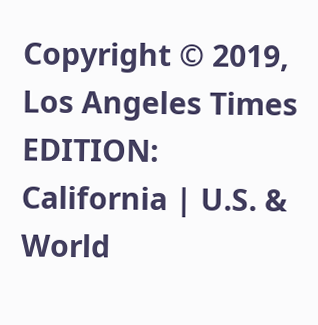Copyright © 2019, Los Angeles Times
EDITION: California | U.S. & World